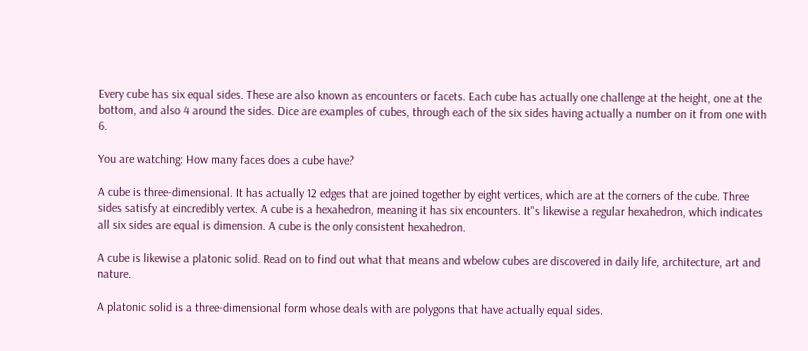Every cube has six equal sides. These are also known as encounters or facets. Each cube has actually one challenge at the height, one at the bottom, and also 4 around the sides. Dice are examples of cubes, through each of the six sides having actually a number on it from one with 6.

You are watching: How many faces does a cube have?

A cube is three-dimensional. It has actually 12 edges that are joined together by eight vertices, which are at the corners of the cube. Three sides satisfy at eincredibly vertex. A cube is a hexahedron, meaning it has six encounters. It"s likewise a regular hexahedron, which indicates all six sides are equal is dimension. A cube is the only consistent hexahedron.

A cube is likewise a platonic solid. Read on to find out what that means and wbelow cubes are discovered in daily life, architecture, art and nature.

A platonic solid is a three-dimensional form whose deals with are polygons that have actually equal sides.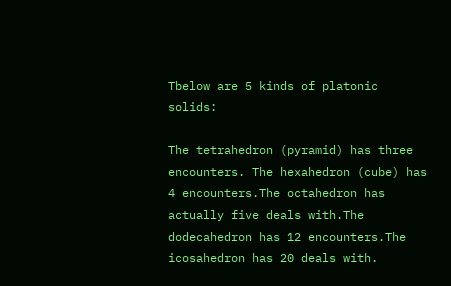Tbelow are 5 kinds of platonic solids:

The tetrahedron (pyramid) has three encounters. The hexahedron (cube) has 4 encounters.The octahedron has actually five deals with.The dodecahedron has 12 encounters.The icosahedron has 20 deals with.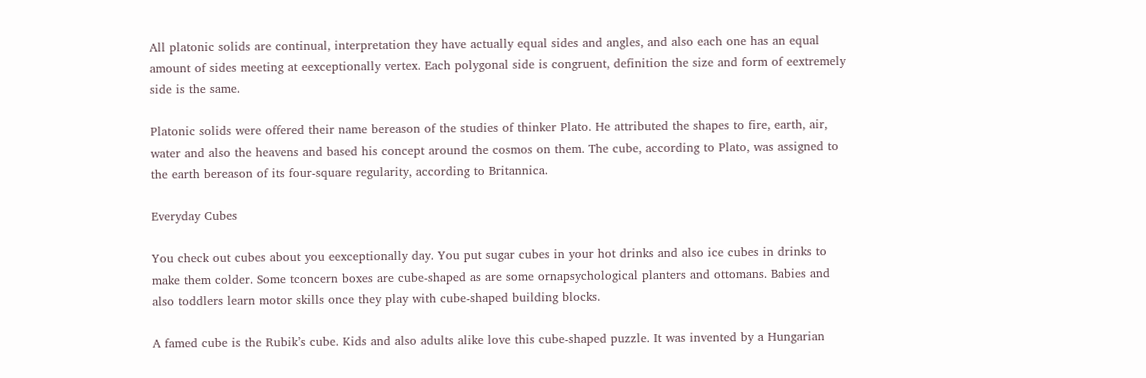All platonic solids are continual, interpretation they have actually equal sides and angles, and also each one has an equal amount of sides meeting at eexceptionally vertex. Each polygonal side is congruent, definition the size and form of eextremely side is the same.

Platonic solids were offered their name bereason of the studies of thinker Plato. He attributed the shapes to fire, earth, air, water and also the heavens and based his concept around the cosmos on them. The cube, according to Plato, was assigned to the earth bereason of its four-square regularity, according to Britannica.

Everyday Cubes

You check out cubes about you eexceptionally day. You put sugar cubes in your hot drinks and also ice cubes in drinks to make them colder. Some tconcern boxes are cube-shaped as are some ornapsychological planters and ottomans. Babies and also toddlers learn motor skills once they play with cube-shaped building blocks.

A famed cube is the Rubik’s cube. Kids and also adults alike love this cube-shaped puzzle. It was invented by a Hungarian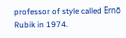professor of style called Ernõ Rubik in 1974.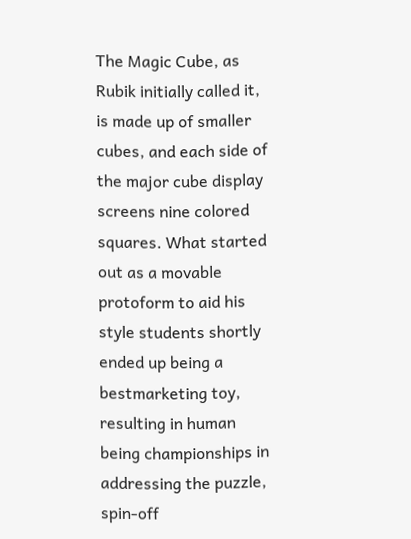The Magic Cube, as Rubik initially called it, is made up of smaller cubes, and each side of the major cube display screens nine colored squares. What started out as a movable protoform to aid his style students shortly ended up being a bestmarketing toy, resulting in human being championships in addressing the puzzle, spin-off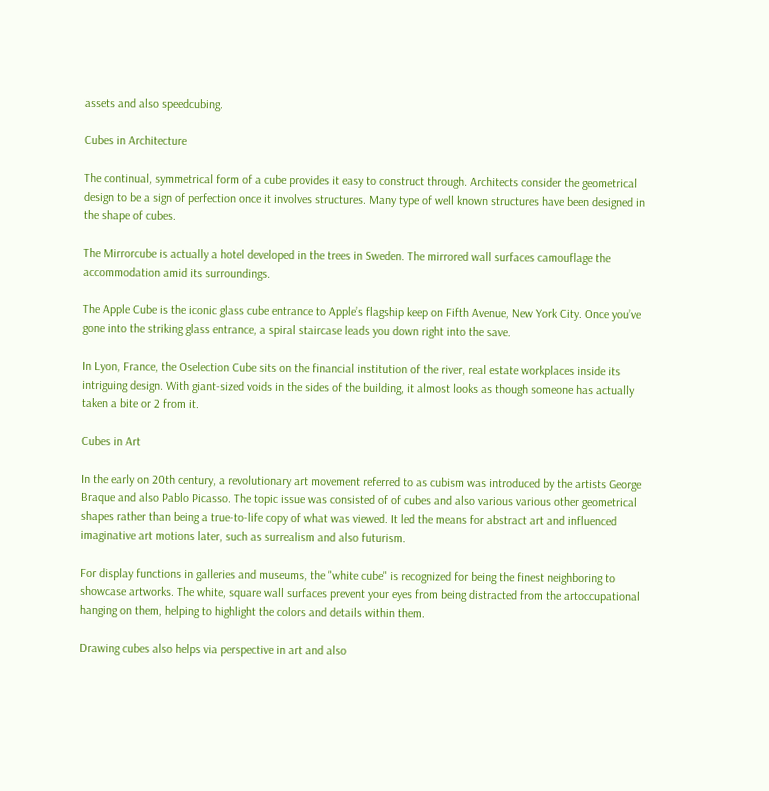assets and also speedcubing.

Cubes in Architecture

The continual, symmetrical form of a cube provides it easy to construct through. Architects consider the geometrical design to be a sign of perfection once it involves structures. Many type of well known structures have been designed in the shape of cubes.

The Mirrorcube is actually a hotel developed in the trees in Sweden. The mirrored wall surfaces camouflage the accommodation amid its surroundings.

The Apple Cube is the iconic glass cube entrance to Apple’s flagship keep on Fifth Avenue, New York City. Once you’ve gone into the striking glass entrance, a spiral staircase leads you down right into the save.

In Lyon, France, the Oselection Cube sits on the financial institution of the river, real estate workplaces inside its intriguing design. With giant-sized voids in the sides of the building, it almost looks as though someone has actually taken a bite or 2 from it.

Cubes in Art

In the early on 20th century, a revolutionary art movement referred to as cubism was introduced by the artists George Braque and also Pablo Picasso. The topic issue was consisted of of cubes and also various various other geometrical shapes rather than being a true-to-life copy of what was viewed. It led the means for abstract art and influenced imaginative art motions later, such as surrealism and also futurism.

For display functions in galleries and museums, the "white cube" is recognized for being the finest neighboring to showcase artworks. The white, square wall surfaces prevent your eyes from being distracted from the artoccupational hanging on them, helping to highlight the colors and details within them.

Drawing cubes also helps via perspective in art and also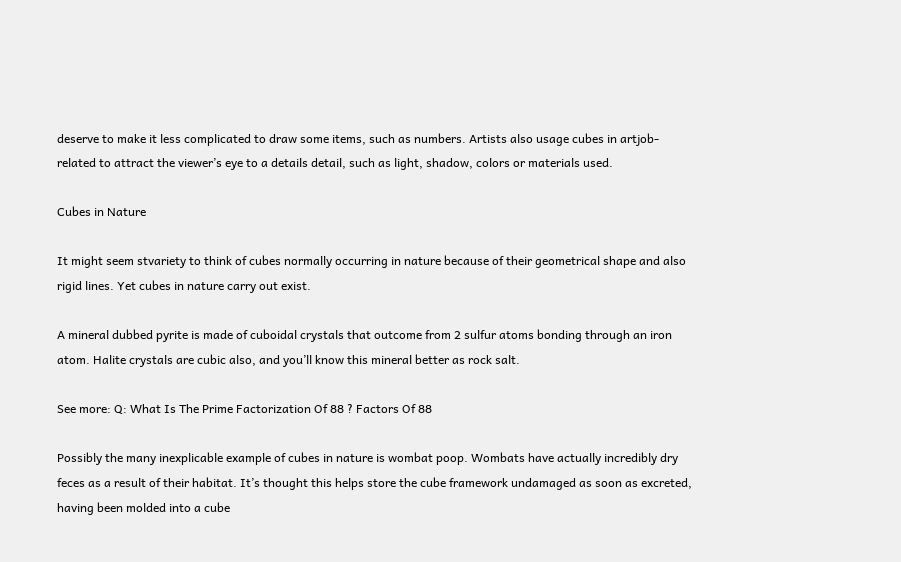deserve to make it less complicated to draw some items, such as numbers. Artists also usage cubes in artjob-related to attract the viewer’s eye to a details detail, such as light, shadow, colors or materials used.

Cubes in Nature

It might seem stvariety to think of cubes normally occurring in nature because of their geometrical shape and also rigid lines. Yet cubes in nature carry out exist.

A mineral dubbed pyrite is made of cuboidal crystals that outcome from 2 sulfur atoms bonding through an iron atom. Halite crystals are cubic also, and you’ll know this mineral better as rock salt.

See more: Q: What Is The Prime Factorization Of 88 ? Factors Of 88

Possibly the many inexplicable example of cubes in nature is wombat poop. Wombats have actually incredibly dry feces as a result of their habitat. It’s thought this helps store the cube framework undamaged as soon as excreted, having been molded into a cube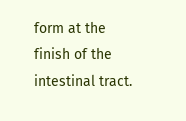form at the finish of the intestinal tract.